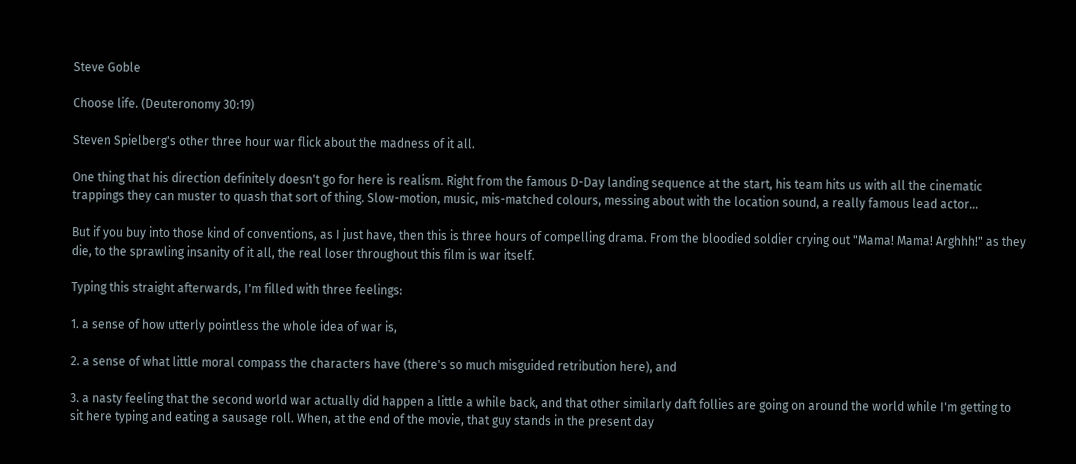Steve Goble

Choose life. (Deuteronomy 30:19)

Steven Spielberg's other three hour war flick about the madness of it all.

One thing that his direction definitely doesn't go for here is realism. Right from the famous D-Day landing sequence at the start, his team hits us with all the cinematic trappings they can muster to quash that sort of thing. Slow-motion, music, mis-matched colours, messing about with the location sound, a really famous lead actor…

But if you buy into those kind of conventions, as I just have, then this is three hours of compelling drama. From the bloodied soldier crying out "Mama! Mama! Arghhh!" as they die, to the sprawling insanity of it all, the real loser throughout this film is war itself.

Typing this straight afterwards, I'm filled with three feelings:

1. a sense of how utterly pointless the whole idea of war is,

2. a sense of what little moral compass the characters have (there's so much misguided retribution here), and

3. a nasty feeling that the second world war actually did happen a little a while back, and that other similarly daft follies are going on around the world while I'm getting to sit here typing and eating a sausage roll. When, at the end of the movie, that guy stands in the present day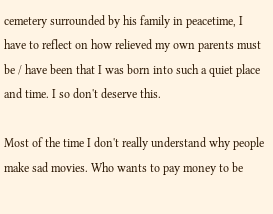cemetery surrounded by his family in peacetime, I have to reflect on how relieved my own parents must be / have been that I was born into such a quiet place and time. I so don't deserve this.

Most of the time I don't really understand why people make sad movies. Who wants to pay money to be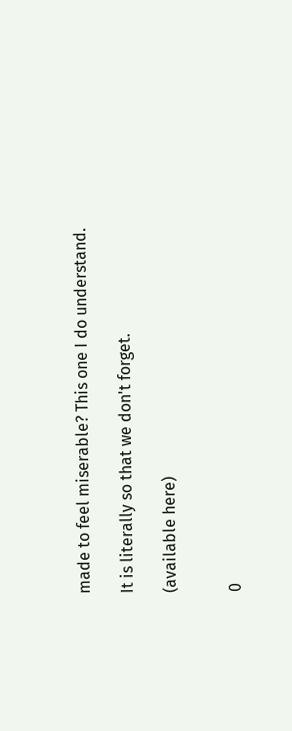made to feel miserable? This one I do understand.

It is literally so that we don't forget.

(available here)


0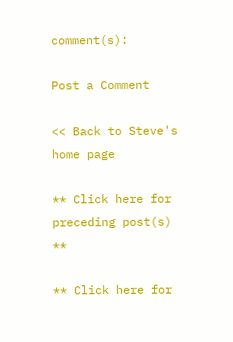comment(s):

Post a Comment

<< Back to Steve's home page

** Click here for preceding post(s) **

** Click here for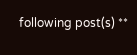following post(s) **